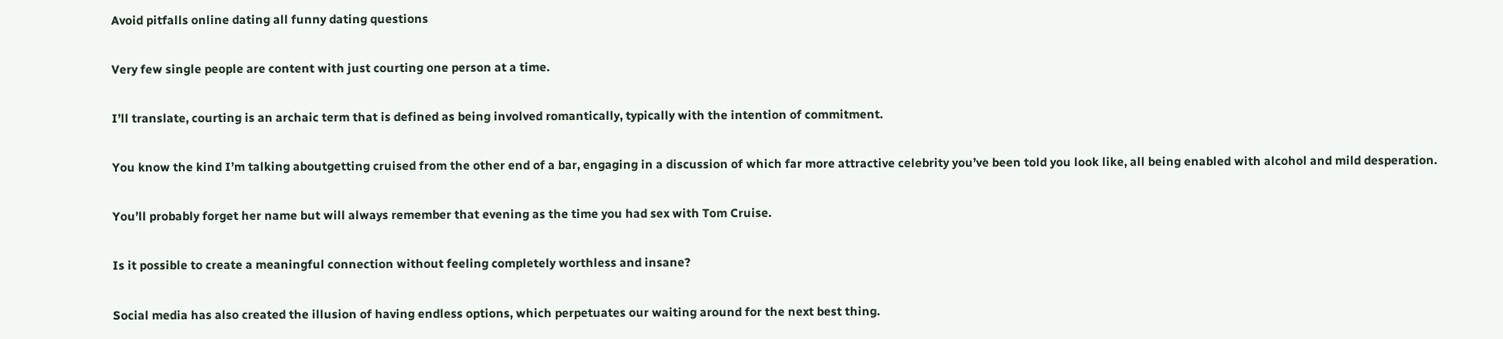Avoid pitfalls online dating all funny dating questions

Very few single people are content with just courting one person at a time.

I’ll translate, courting is an archaic term that is defined as being involved romantically, typically with the intention of commitment.

You know the kind I’m talking aboutgetting cruised from the other end of a bar, engaging in a discussion of which far more attractive celebrity you’ve been told you look like, all being enabled with alcohol and mild desperation.

You’ll probably forget her name but will always remember that evening as the time you had sex with Tom Cruise.

Is it possible to create a meaningful connection without feeling completely worthless and insane?

Social media has also created the illusion of having endless options, which perpetuates our waiting around for the next best thing.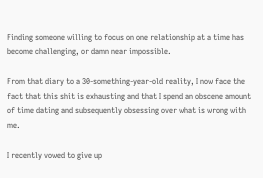Finding someone willing to focus on one relationship at a time has become challenging, or damn near impossible.

From that diary to a 30-something-year-old reality, I now face the fact that this shit is exhausting and that I spend an obscene amount of time dating and subsequently obsessing over what is wrong with me.

I recently vowed to give up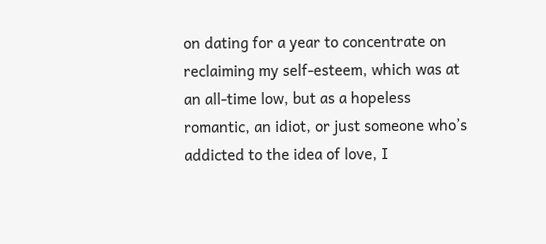on dating for a year to concentrate on reclaiming my self-esteem, which was at an all-time low, but as a hopeless romantic, an idiot, or just someone who’s addicted to the idea of love, I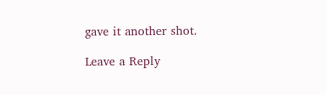gave it another shot.

Leave a Reply